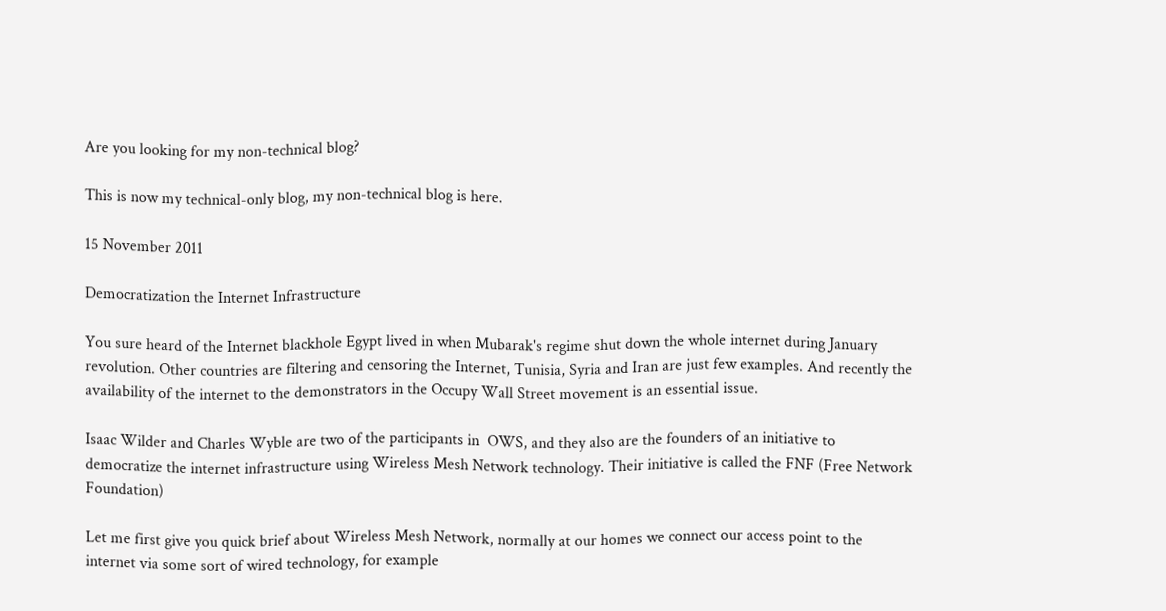Are you looking for my non-technical blog?

This is now my technical-only blog, my non-technical blog is here.

15 November 2011

Democratization the Internet Infrastructure

You sure heard of the Internet blackhole Egypt lived in when Mubarak's regime shut down the whole internet during January revolution. Other countries are filtering and censoring the Internet, Tunisia, Syria and Iran are just few examples. And recently the availability of the internet to the demonstrators in the Occupy Wall Street movement is an essential issue.

Isaac Wilder and Charles Wyble are two of the participants in  OWS, and they also are the founders of an initiative to democratize the internet infrastructure using Wireless Mesh Network technology. Their initiative is called the FNF (Free Network Foundation)

Let me first give you quick brief about Wireless Mesh Network, normally at our homes we connect our access point to the internet via some sort of wired technology, for example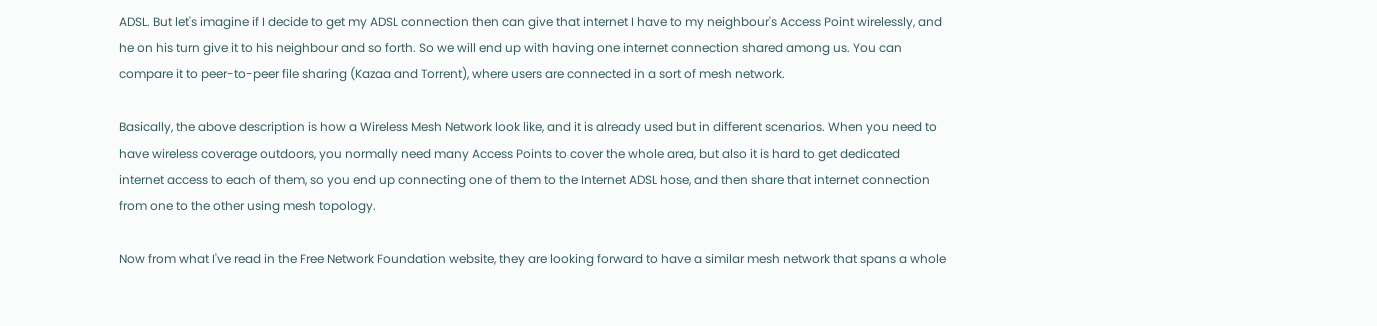ADSL. But let's imagine if I decide to get my ADSL connection then can give that internet I have to my neighbour's Access Point wirelessly, and he on his turn give it to his neighbour and so forth. So we will end up with having one internet connection shared among us. You can compare it to peer-to-peer file sharing (Kazaa and Torrent), where users are connected in a sort of mesh network.

Basically, the above description is how a Wireless Mesh Network look like, and it is already used but in different scenarios. When you need to have wireless coverage outdoors, you normally need many Access Points to cover the whole area, but also it is hard to get dedicated internet access to each of them, so you end up connecting one of them to the Internet ADSL hose, and then share that internet connection from one to the other using mesh topology.

Now from what I've read in the Free Network Foundation website, they are looking forward to have a similar mesh network that spans a whole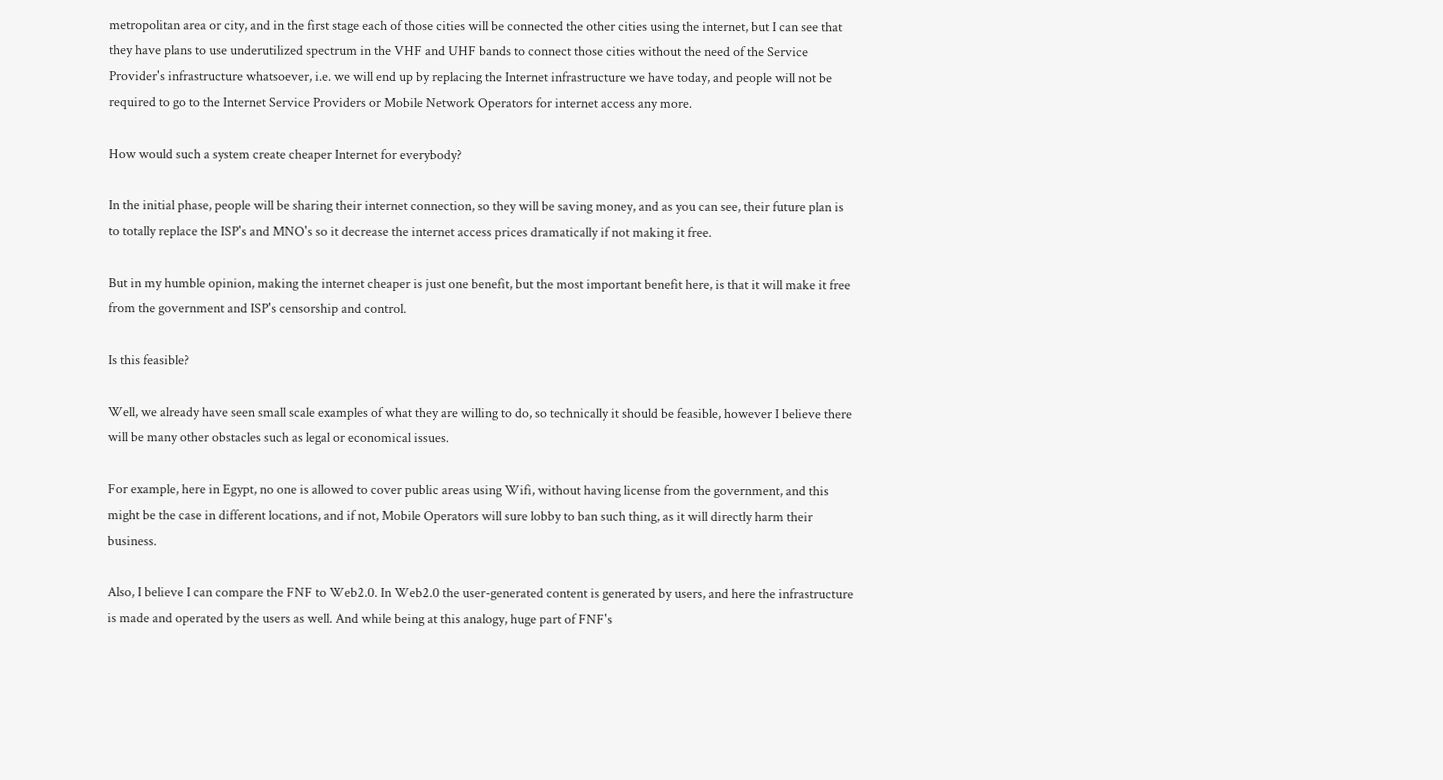metropolitan area or city, and in the first stage each of those cities will be connected the other cities using the internet, but I can see that they have plans to use underutilized spectrum in the VHF and UHF bands to connect those cities without the need of the Service Provider's infrastructure whatsoever, i.e. we will end up by replacing the Internet infrastructure we have today, and people will not be required to go to the Internet Service Providers or Mobile Network Operators for internet access any more.

How would such a system create cheaper Internet for everybody?

In the initial phase, people will be sharing their internet connection, so they will be saving money, and as you can see, their future plan is to totally replace the ISP's and MNO's so it decrease the internet access prices dramatically if not making it free.

But in my humble opinion, making the internet cheaper is just one benefit, but the most important benefit here, is that it will make it free from the government and ISP's censorship and control.

Is this feasible?

Well, we already have seen small scale examples of what they are willing to do, so technically it should be feasible, however I believe there will be many other obstacles such as legal or economical issues.

For example, here in Egypt, no one is allowed to cover public areas using Wifi, without having license from the government, and this might be the case in different locations, and if not, Mobile Operators will sure lobby to ban such thing, as it will directly harm their business.

Also, I believe I can compare the FNF to Web2.0. In Web2.0 the user-generated content is generated by users, and here the infrastructure is made and operated by the users as well. And while being at this analogy, huge part of FNF's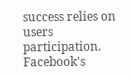success relies on users participation. Facebook's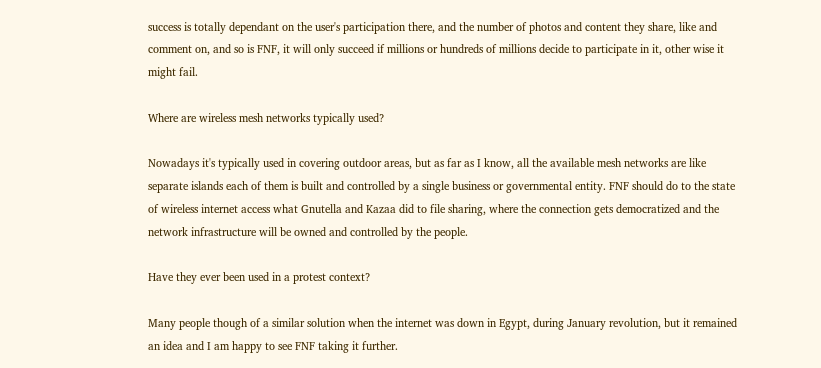success is totally dependant on the user's participation there, and the number of photos and content they share, like and comment on, and so is FNF, it will only succeed if millions or hundreds of millions decide to participate in it, other wise it might fail.

Where are wireless mesh networks typically used?

Nowadays it's typically used in covering outdoor areas, but as far as I know, all the available mesh networks are like separate islands each of them is built and controlled by a single business or governmental entity. FNF should do to the state of wireless internet access what Gnutella and Kazaa did to file sharing, where the connection gets democratized and the network infrastructure will be owned and controlled by the people.

Have they ever been used in a protest context?

Many people though of a similar solution when the internet was down in Egypt, during January revolution, but it remained an idea and I am happy to see FNF taking it further.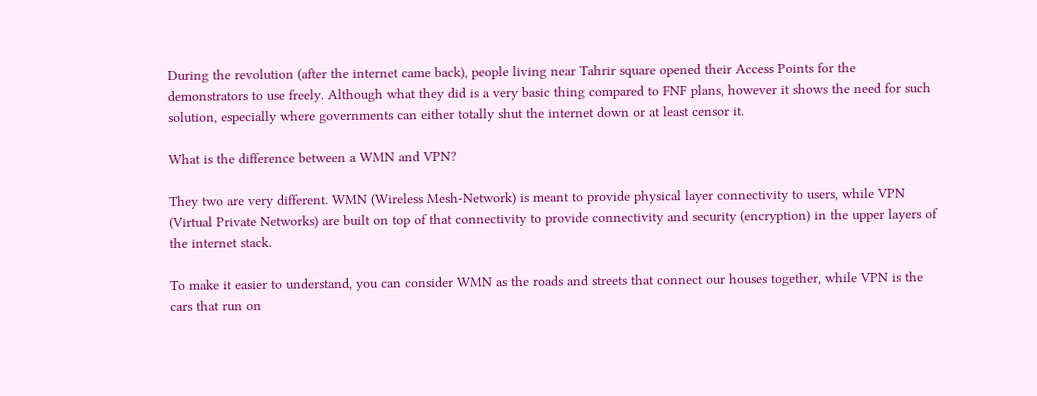During the revolution (after the internet came back), people living near Tahrir square opened their Access Points for the demonstrators to use freely. Although what they did is a very basic thing compared to FNF plans, however it shows the need for such solution, especially where governments can either totally shut the internet down or at least censor it.

What is the difference between a WMN and VPN?

They two are very different. WMN (Wireless Mesh-Network) is meant to provide physical layer connectivity to users, while VPN (Virtual Private Networks) are built on top of that connectivity to provide connectivity and security (encryption) in the upper layers of the internet stack.

To make it easier to understand, you can consider WMN as the roads and streets that connect our houses together, while VPN is the cars that run on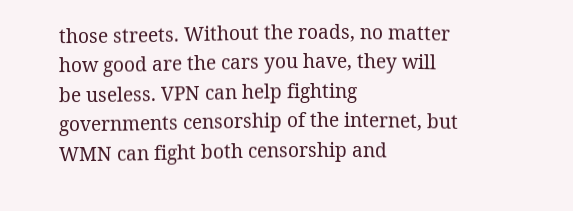those streets. Without the roads, no matter how good are the cars you have, they will be useless. VPN can help fighting governments censorship of the internet, but WMN can fight both censorship and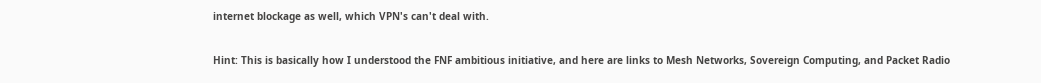internet blockage as well, which VPN's can't deal with.

Hint: This is basically how I understood the FNF ambitious initiative, and here are links to Mesh Networks, Sovereign Computing, and Packet Radio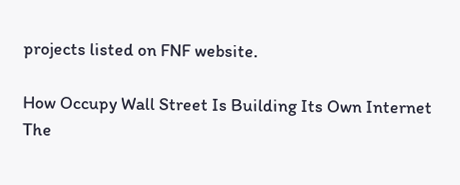projects listed on FNF website.

How Occupy Wall Street Is Building Its Own Internet
The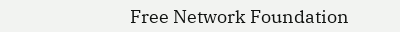Free Network Foundation